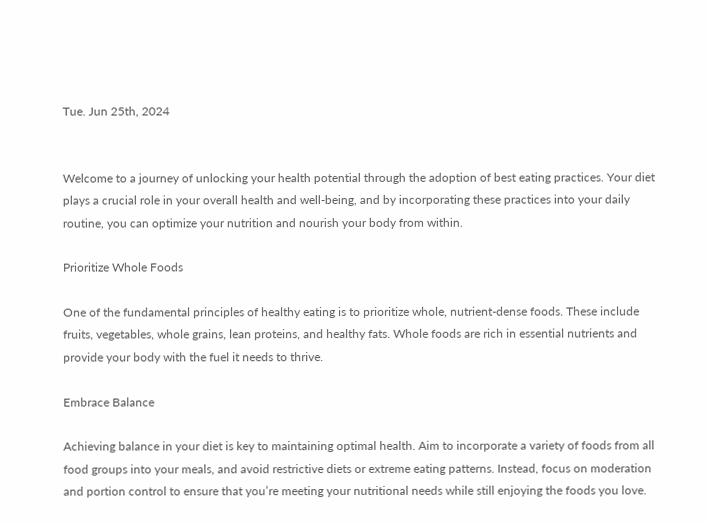Tue. Jun 25th, 2024


Welcome to a journey of unlocking your health potential through the adoption of best eating practices. Your diet plays a crucial role in your overall health and well-being, and by incorporating these practices into your daily routine, you can optimize your nutrition and nourish your body from within.

Prioritize Whole Foods

One of the fundamental principles of healthy eating is to prioritize whole, nutrient-dense foods. These include fruits, vegetables, whole grains, lean proteins, and healthy fats. Whole foods are rich in essential nutrients and provide your body with the fuel it needs to thrive.

Embrace Balance

Achieving balance in your diet is key to maintaining optimal health. Aim to incorporate a variety of foods from all food groups into your meals, and avoid restrictive diets or extreme eating patterns. Instead, focus on moderation and portion control to ensure that you’re meeting your nutritional needs while still enjoying the foods you love.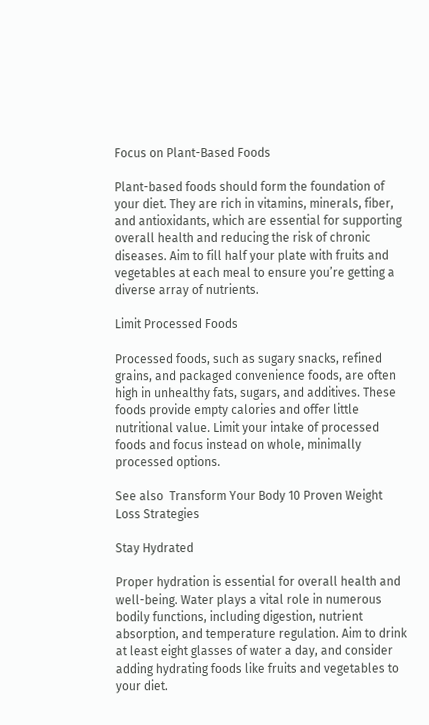Focus on Plant-Based Foods

Plant-based foods should form the foundation of your diet. They are rich in vitamins, minerals, fiber, and antioxidants, which are essential for supporting overall health and reducing the risk of chronic diseases. Aim to fill half your plate with fruits and vegetables at each meal to ensure you’re getting a diverse array of nutrients.

Limit Processed Foods

Processed foods, such as sugary snacks, refined grains, and packaged convenience foods, are often high in unhealthy fats, sugars, and additives. These foods provide empty calories and offer little nutritional value. Limit your intake of processed foods and focus instead on whole, minimally processed options.

See also  Transform Your Body 10 Proven Weight Loss Strategies

Stay Hydrated

Proper hydration is essential for overall health and well-being. Water plays a vital role in numerous bodily functions, including digestion, nutrient absorption, and temperature regulation. Aim to drink at least eight glasses of water a day, and consider adding hydrating foods like fruits and vegetables to your diet.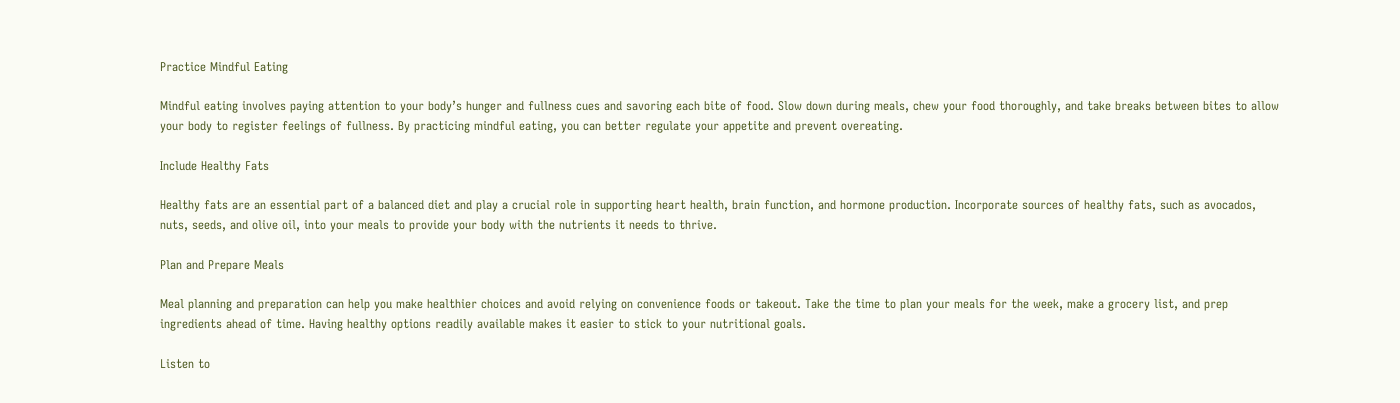Practice Mindful Eating

Mindful eating involves paying attention to your body’s hunger and fullness cues and savoring each bite of food. Slow down during meals, chew your food thoroughly, and take breaks between bites to allow your body to register feelings of fullness. By practicing mindful eating, you can better regulate your appetite and prevent overeating.

Include Healthy Fats

Healthy fats are an essential part of a balanced diet and play a crucial role in supporting heart health, brain function, and hormone production. Incorporate sources of healthy fats, such as avocados, nuts, seeds, and olive oil, into your meals to provide your body with the nutrients it needs to thrive.

Plan and Prepare Meals

Meal planning and preparation can help you make healthier choices and avoid relying on convenience foods or takeout. Take the time to plan your meals for the week, make a grocery list, and prep ingredients ahead of time. Having healthy options readily available makes it easier to stick to your nutritional goals.

Listen to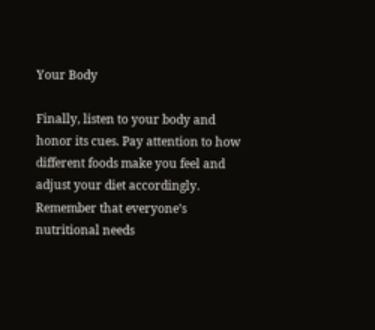Your Body

Finally, listen to your body and honor its cues. Pay attention to how different foods make you feel and adjust your diet accordingly. Remember that everyone’s nutritional needs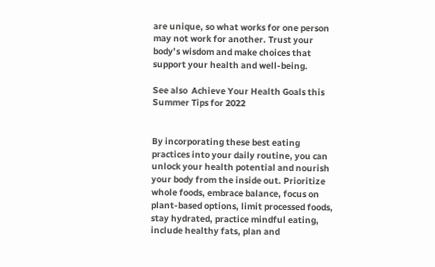are unique, so what works for one person may not work for another. Trust your body’s wisdom and make choices that support your health and well-being.

See also  Achieve Your Health Goals this Summer Tips for 2022


By incorporating these best eating practices into your daily routine, you can unlock your health potential and nourish your body from the inside out. Prioritize whole foods, embrace balance, focus on plant-based options, limit processed foods, stay hydrated, practice mindful eating, include healthy fats, plan and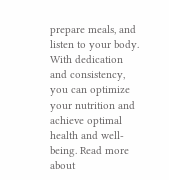prepare meals, and listen to your body. With dedication and consistency, you can optimize your nutrition and achieve optimal health and well-being. Read more about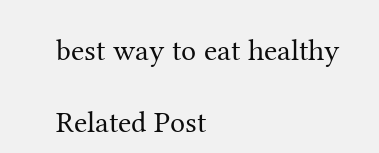best way to eat healthy

Related Post